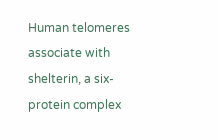Human telomeres associate with shelterin, a six-protein complex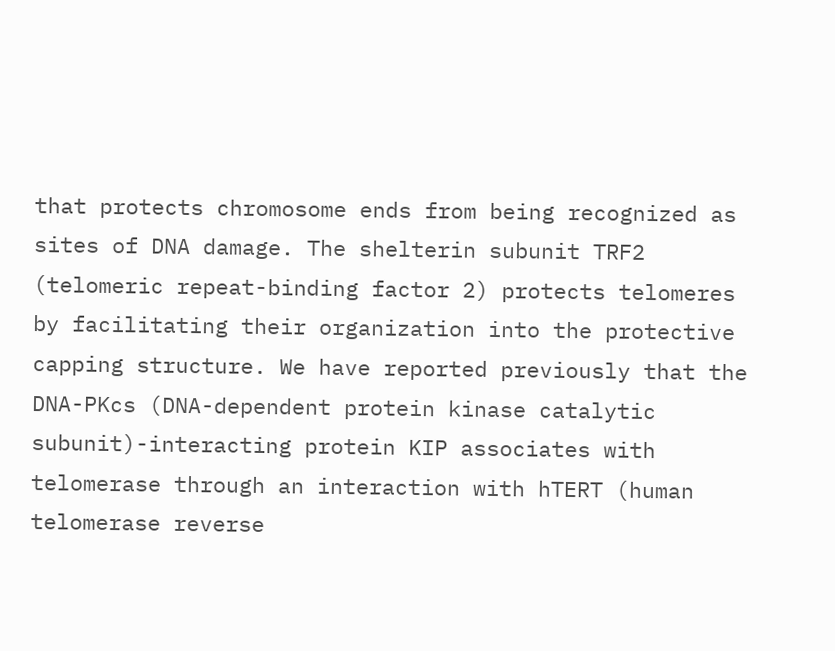that protects chromosome ends from being recognized as sites of DNA damage. The shelterin subunit TRF2 (telomeric repeat-binding factor 2) protects telomeres by facilitating their organization into the protective capping structure. We have reported previously that the DNA-PKcs (DNA-dependent protein kinase catalytic subunit)-interacting protein KIP associates with telomerase through an interaction with hTERT (human telomerase reverse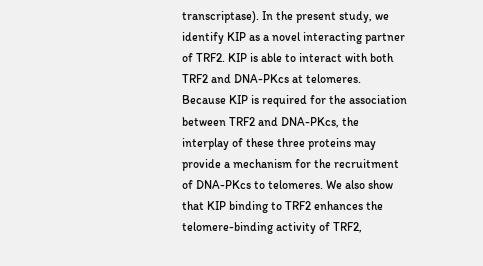transcriptase). In the present study, we identify KIP as a novel interacting partner of TRF2. KIP is able to interact with both TRF2 and DNA-PKcs at telomeres. Because KIP is required for the association between TRF2 and DNA-PKcs, the interplay of these three proteins may provide a mechanism for the recruitment of DNA-PKcs to telomeres. We also show that KIP binding to TRF2 enhances the telomere-binding activity of TRF2,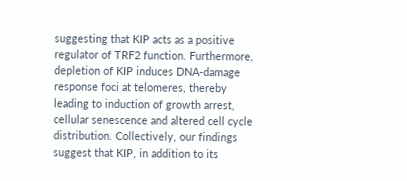suggesting that KIP acts as a positive regulator of TRF2 function. Furthermore, depletion of KIP induces DNA-damage response foci at telomeres, thereby leading to induction of growth arrest, cellular senescence and altered cell cycle distribution. Collectively, our findings suggest that KIP, in addition to its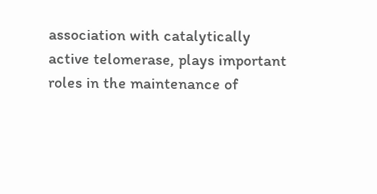association with catalytically active telomerase, plays important roles in the maintenance of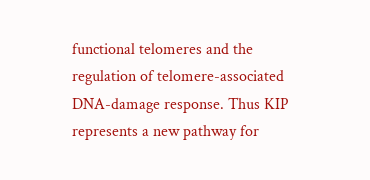functional telomeres and the regulation of telomere-associated DNA-damage response. Thus KIP represents a new pathway for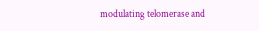modulating telomerase and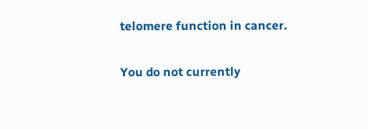telomere function in cancer.

You do not currently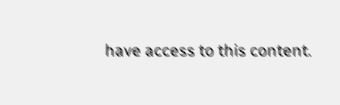have access to this content.